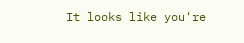It looks like you're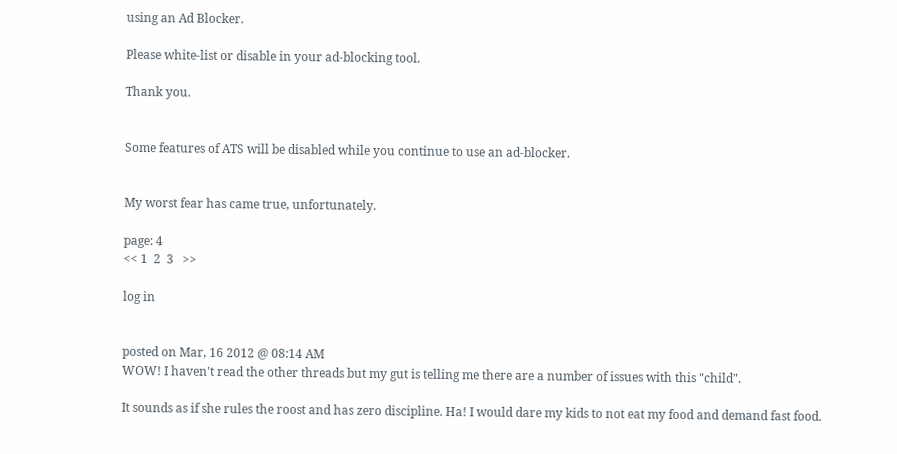using an Ad Blocker.

Please white-list or disable in your ad-blocking tool.

Thank you.


Some features of ATS will be disabled while you continue to use an ad-blocker.


My worst fear has came true, unfortunately.

page: 4
<< 1  2  3   >>

log in


posted on Mar, 16 2012 @ 08:14 AM
WOW! I haven't read the other threads but my gut is telling me there are a number of issues with this "child".

It sounds as if she rules the roost and has zero discipline. Ha! I would dare my kids to not eat my food and demand fast food.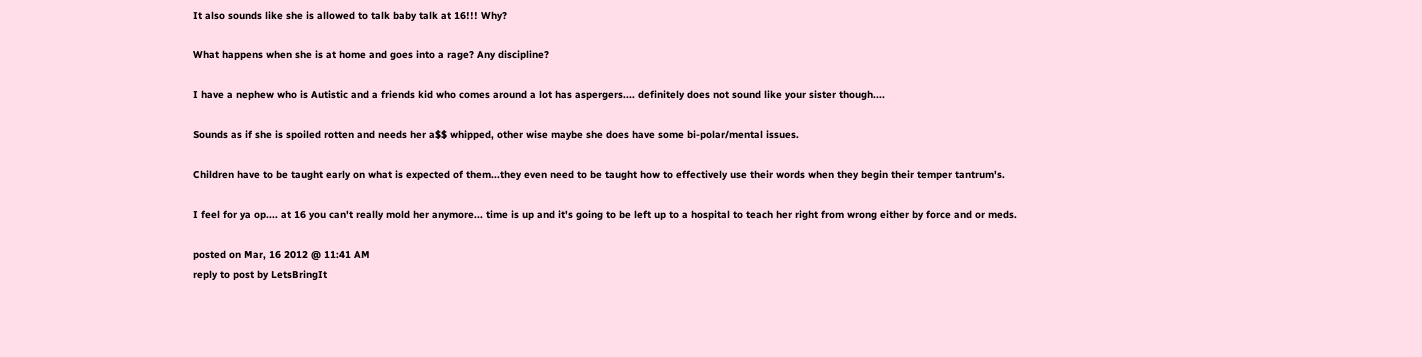It also sounds like she is allowed to talk baby talk at 16!!! Why?

What happens when she is at home and goes into a rage? Any discipline?

I have a nephew who is Autistic and a friends kid who comes around a lot has aspergers.... definitely does not sound like your sister though....

Sounds as if she is spoiled rotten and needs her a$$ whipped, other wise maybe she does have some bi-polar/mental issues.

Children have to be taught early on what is expected of them...they even need to be taught how to effectively use their words when they begin their temper tantrum's.

I feel for ya op.... at 16 you can't really mold her anymore... time is up and it's going to be left up to a hospital to teach her right from wrong either by force and or meds.

posted on Mar, 16 2012 @ 11:41 AM
reply to post by LetsBringIt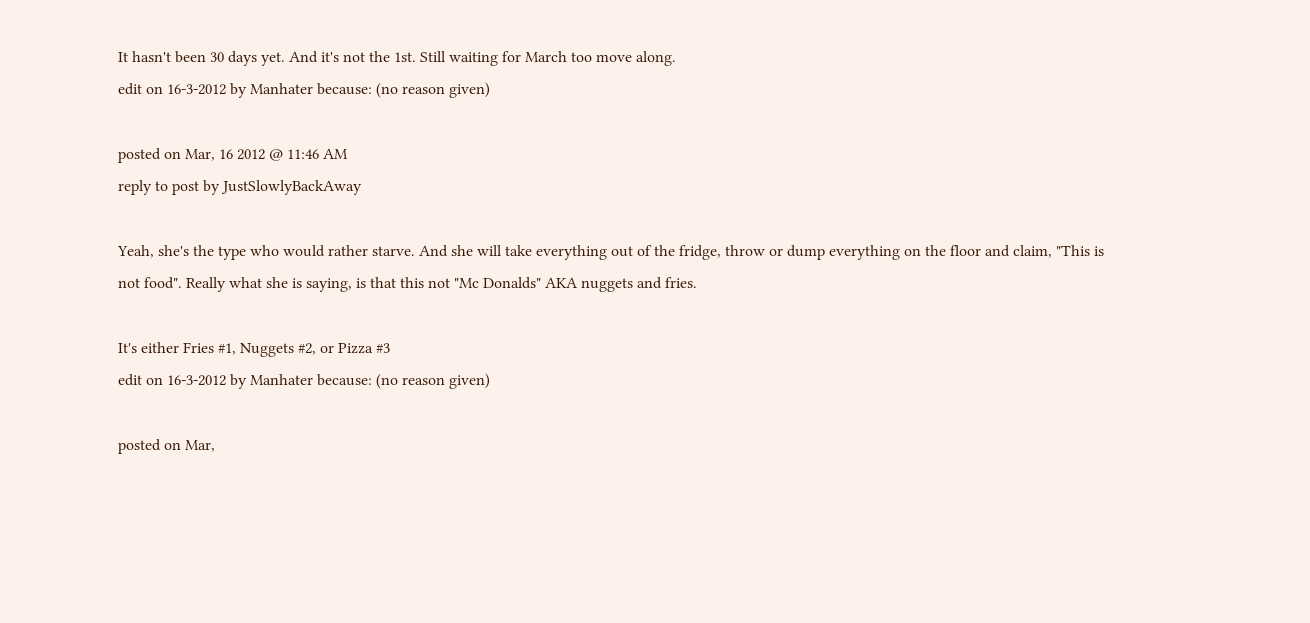It hasn't been 30 days yet. And it's not the 1st. Still waiting for March too move along.
edit on 16-3-2012 by Manhater because: (no reason given)

posted on Mar, 16 2012 @ 11:46 AM
reply to post by JustSlowlyBackAway

Yeah, she's the type who would rather starve. And she will take everything out of the fridge, throw or dump everything on the floor and claim, "This is not food". Really what she is saying, is that this not "Mc Donalds" AKA nuggets and fries.

It's either Fries #1, Nuggets #2, or Pizza #3
edit on 16-3-2012 by Manhater because: (no reason given)

posted on Mar,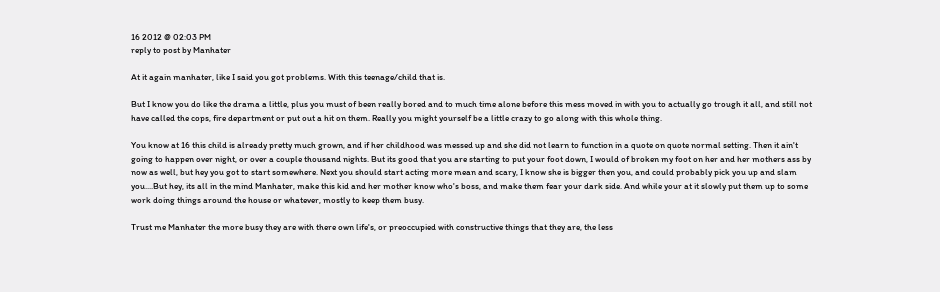16 2012 @ 02:03 PM
reply to post by Manhater

At it again manhater, like I said you got problems. With this teenage/child that is.

But I know you do like the drama a little, plus you must of been really bored and to much time alone before this mess moved in with you to actually go trough it all, and still not have called the cops, fire department or put out a hit on them. Really you might yourself be a little crazy to go along with this whole thing.

You know at 16 this child is already pretty much grown, and if her childhood was messed up and she did not learn to function in a quote on quote normal setting. Then it ain't going to happen over night, or over a couple thousand nights. But its good that you are starting to put your foot down, I would of broken my foot on her and her mothers ass by now as well, but hey you got to start somewhere. Next you should start acting more mean and scary, I know she is bigger then you, and could probably pick you up and slam you....But hey, its all in the mind Manhater, make this kid and her mother know who's boss, and make them fear your dark side. And while your at it slowly put them up to some work doing things around the house or whatever, mostly to keep them busy.

Trust me Manhater the more busy they are with there own life's, or preoccupied with constructive things that they are, the less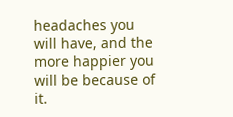headaches you will have, and the more happier you will be because of it.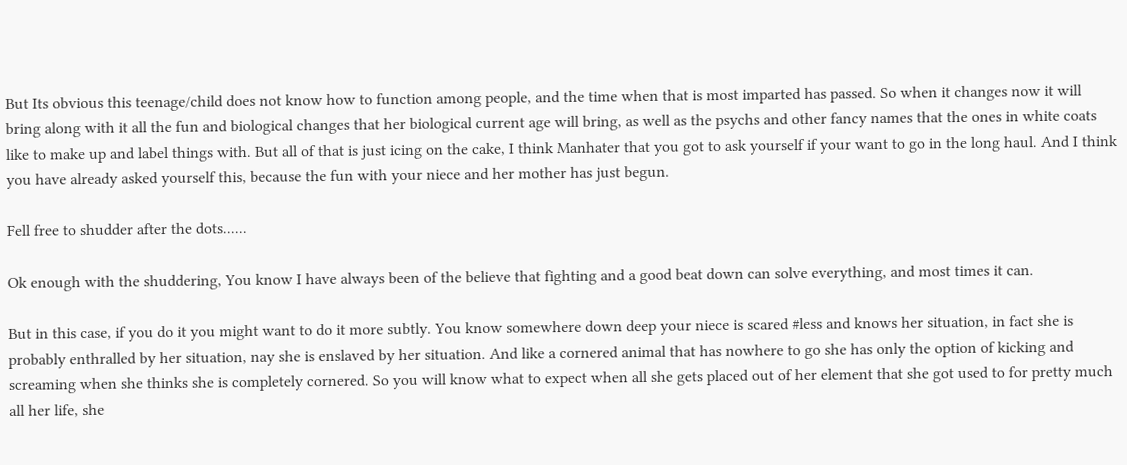But Its obvious this teenage/child does not know how to function among people, and the time when that is most imparted has passed. So when it changes now it will bring along with it all the fun and biological changes that her biological current age will bring, as well as the psychs and other fancy names that the ones in white coats like to make up and label things with. But all of that is just icing on the cake, I think Manhater that you got to ask yourself if your want to go in the long haul. And I think you have already asked yourself this, because the fun with your niece and her mother has just begun.

Fell free to shudder after the dots......

Ok enough with the shuddering, You know I have always been of the believe that fighting and a good beat down can solve everything, and most times it can.

But in this case, if you do it you might want to do it more subtly. You know somewhere down deep your niece is scared #less and knows her situation, in fact she is probably enthralled by her situation, nay she is enslaved by her situation. And like a cornered animal that has nowhere to go she has only the option of kicking and screaming when she thinks she is completely cornered. So you will know what to expect when all she gets placed out of her element that she got used to for pretty much all her life, she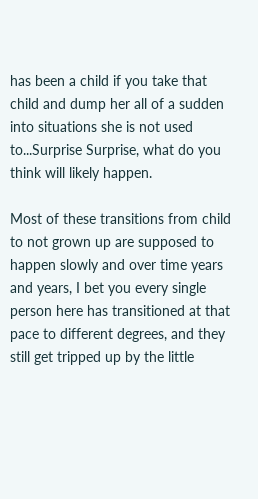has been a child if you take that child and dump her all of a sudden into situations she is not used to...Surprise Surprise, what do you think will likely happen.

Most of these transitions from child to not grown up are supposed to happen slowly and over time years and years, I bet you every single person here has transitioned at that pace to different degrees, and they still get tripped up by the little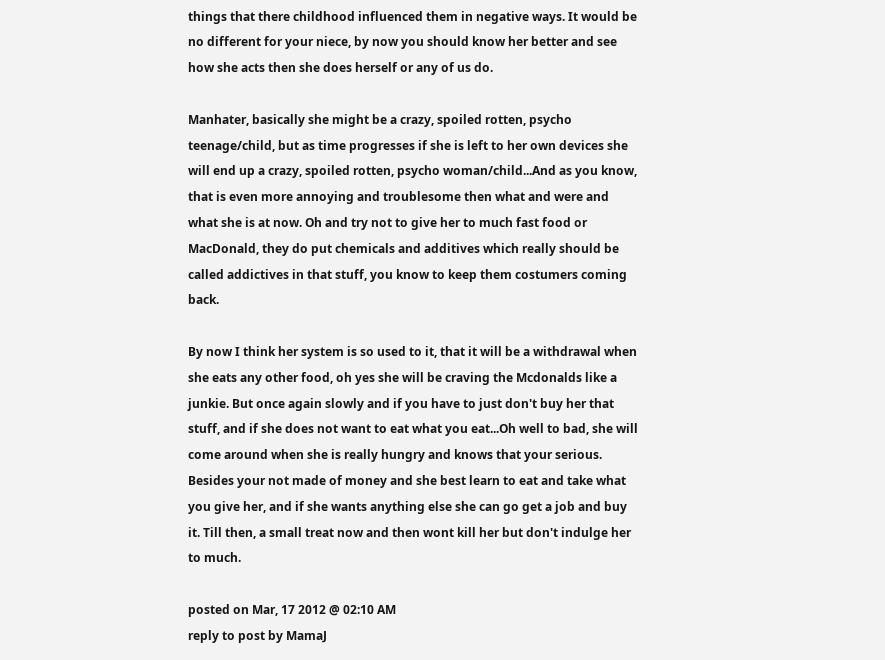things that there childhood influenced them in negative ways. It would be no different for your niece, by now you should know her better and see how she acts then she does herself or any of us do.

Manhater, basically she might be a crazy, spoiled rotten, psycho teenage/child, but as time progresses if she is left to her own devices she will end up a crazy, spoiled rotten, psycho woman/child...And as you know, that is even more annoying and troublesome then what and were and what she is at now. Oh and try not to give her to much fast food or MacDonald, they do put chemicals and additives which really should be called addictives in that stuff, you know to keep them costumers coming back.

By now I think her system is so used to it, that it will be a withdrawal when she eats any other food, oh yes she will be craving the Mcdonalds like a junkie. But once again slowly and if you have to just don't buy her that stuff, and if she does not want to eat what you eat...Oh well to bad, she will come around when she is really hungry and knows that your serious. Besides your not made of money and she best learn to eat and take what you give her, and if she wants anything else she can go get a job and buy it. Till then, a small treat now and then wont kill her but don't indulge her to much.

posted on Mar, 17 2012 @ 02:10 AM
reply to post by MamaJ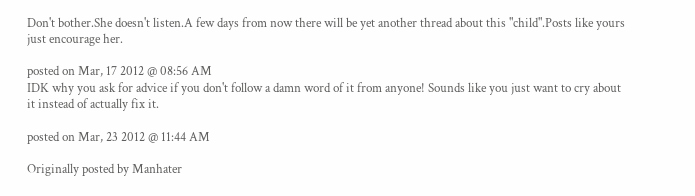Don't bother.She doesn't listen.A few days from now there will be yet another thread about this "child".Posts like yours just encourage her.

posted on Mar, 17 2012 @ 08:56 AM
IDK why you ask for advice if you don't follow a damn word of it from anyone! Sounds like you just want to cry about it instead of actually fix it.

posted on Mar, 23 2012 @ 11:44 AM

Originally posted by Manhater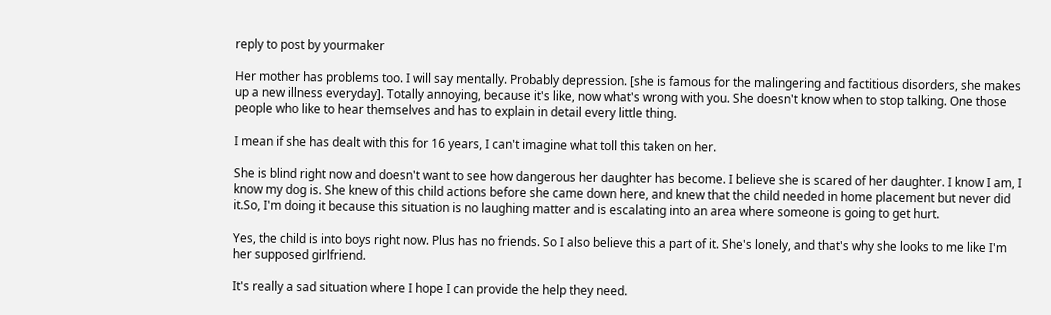reply to post by yourmaker

Her mother has problems too. I will say mentally. Probably depression. [she is famous for the malingering and factitious disorders, she makes up a new illness everyday]. Totally annoying, because it's like, now what's wrong with you. She doesn't know when to stop talking. One those people who like to hear themselves and has to explain in detail every little thing.

I mean if she has dealt with this for 16 years, I can't imagine what toll this taken on her.

She is blind right now and doesn't want to see how dangerous her daughter has become. I believe she is scared of her daughter. I know I am, I know my dog is. She knew of this child actions before she came down here, and knew that the child needed in home placement but never did it.So, I'm doing it because this situation is no laughing matter and is escalating into an area where someone is going to get hurt.

Yes, the child is into boys right now. Plus has no friends. So I also believe this a part of it. She's lonely, and that's why she looks to me like I'm her supposed girlfriend.

It's really a sad situation where I hope I can provide the help they need.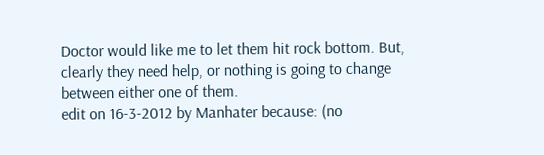Doctor would like me to let them hit rock bottom. But, clearly they need help, or nothing is going to change between either one of them.
edit on 16-3-2012 by Manhater because: (no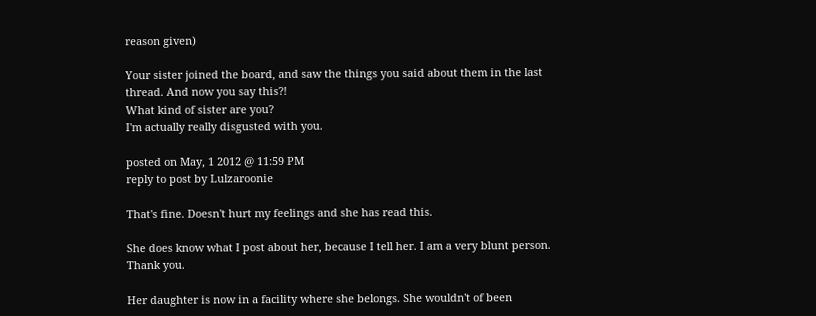reason given)

Your sister joined the board, and saw the things you said about them in the last thread. And now you say this?!
What kind of sister are you?
I'm actually really disgusted with you.

posted on May, 1 2012 @ 11:59 PM
reply to post by Lulzaroonie

That's fine. Doesn't hurt my feelings and she has read this.

She does know what I post about her, because I tell her. I am a very blunt person. Thank you.

Her daughter is now in a facility where she belongs. She wouldn't of been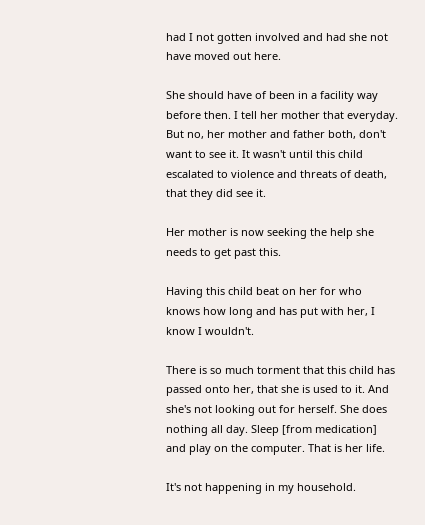had I not gotten involved and had she not have moved out here.

She should have of been in a facility way before then. I tell her mother that everyday. But no, her mother and father both, don't want to see it. It wasn't until this child escalated to violence and threats of death, that they did see it.

Her mother is now seeking the help she needs to get past this.

Having this child beat on her for who knows how long and has put with her, I know I wouldn't.

There is so much torment that this child has passed onto her, that she is used to it. And she's not looking out for herself. She does nothing all day. Sleep [from medication] and play on the computer. That is her life.

It's not happening in my household.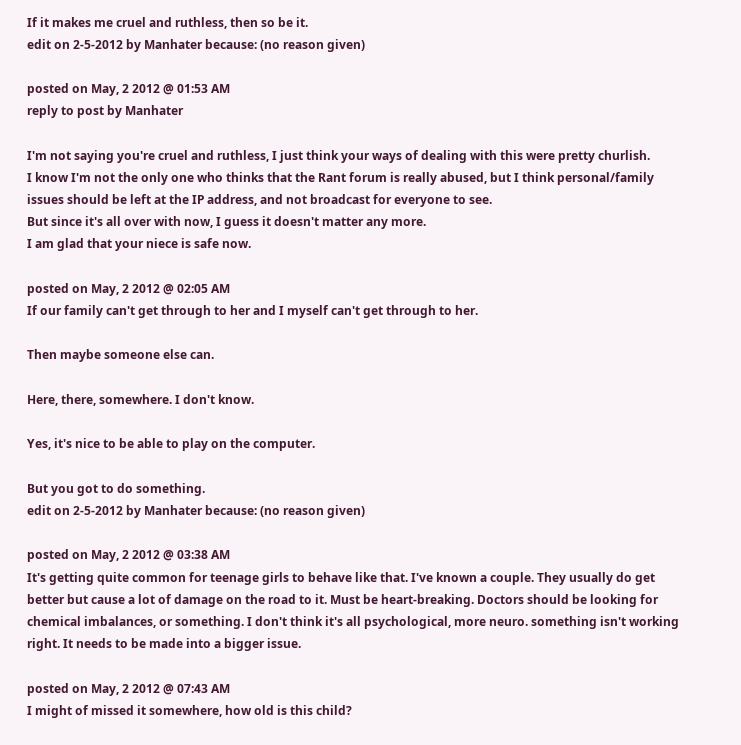If it makes me cruel and ruthless, then so be it.
edit on 2-5-2012 by Manhater because: (no reason given)

posted on May, 2 2012 @ 01:53 AM
reply to post by Manhater

I'm not saying you're cruel and ruthless, I just think your ways of dealing with this were pretty churlish.
I know I'm not the only one who thinks that the Rant forum is really abused, but I think personal/family issues should be left at the IP address, and not broadcast for everyone to see.
But since it's all over with now, I guess it doesn't matter any more.
I am glad that your niece is safe now.

posted on May, 2 2012 @ 02:05 AM
If our family can't get through to her and I myself can't get through to her.

Then maybe someone else can.

Here, there, somewhere. I don't know.

Yes, it's nice to be able to play on the computer.

But you got to do something.
edit on 2-5-2012 by Manhater because: (no reason given)

posted on May, 2 2012 @ 03:38 AM
It's getting quite common for teenage girls to behave like that. I've known a couple. They usually do get better but cause a lot of damage on the road to it. Must be heart-breaking. Doctors should be looking for chemical imbalances, or something. I don't think it's all psychological, more neuro. something isn't working right. It needs to be made into a bigger issue.

posted on May, 2 2012 @ 07:43 AM
I might of missed it somewhere, how old is this child?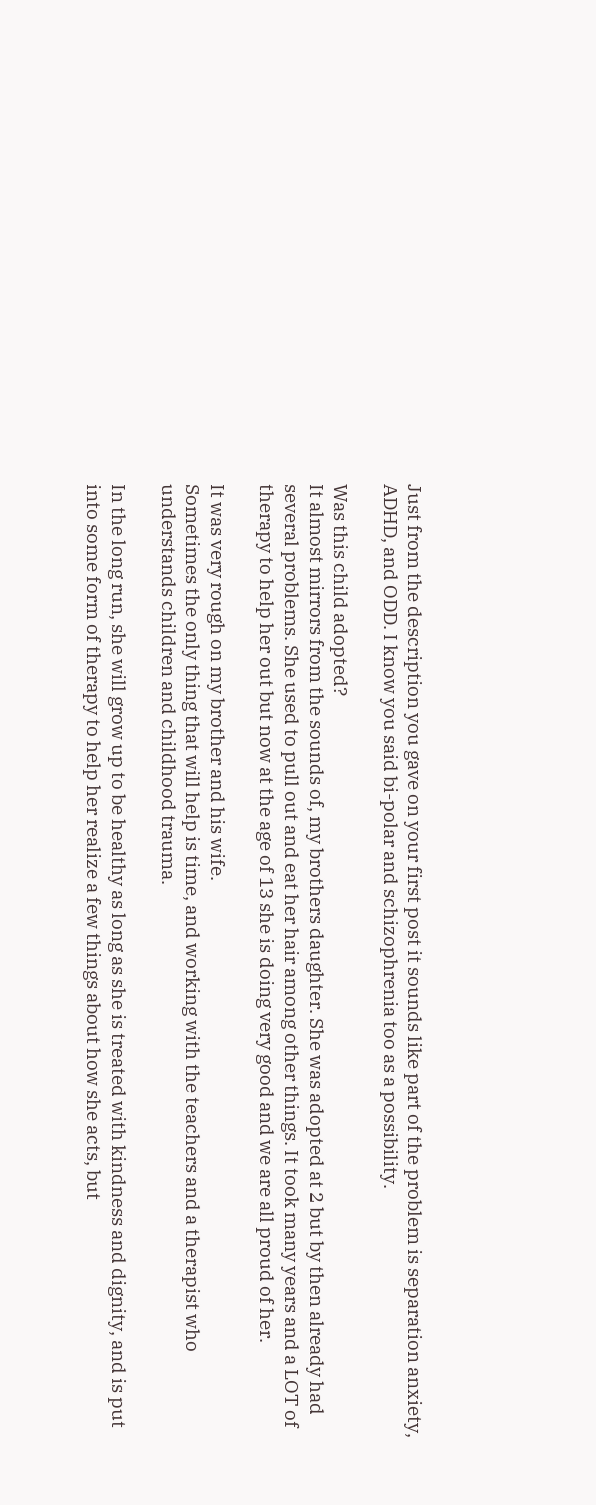Just from the description you gave on your first post it sounds like part of the problem is separation anxiety, ADHD, and ODD. I know you said bi-polar and schizophrenia too as a possibility.

Was this child adopted?
It almost mirrors from the sounds of, my brothers daughter. She was adopted at 2 but by then already had several problems. She used to pull out and eat her hair among other things. It took many years and a LOT of therapy to help her out but now at the age of 13 she is doing very good and we are all proud of her.

It was very rough on my brother and his wife.
Sometimes the only thing that will help is time, and working with the teachers and a therapist who understands children and childhood trauma.

In the long run, she will grow up to be healthy as long as she is treated with kindness and dignity, and is put into some form of therapy to help her realize a few things about how she acts, but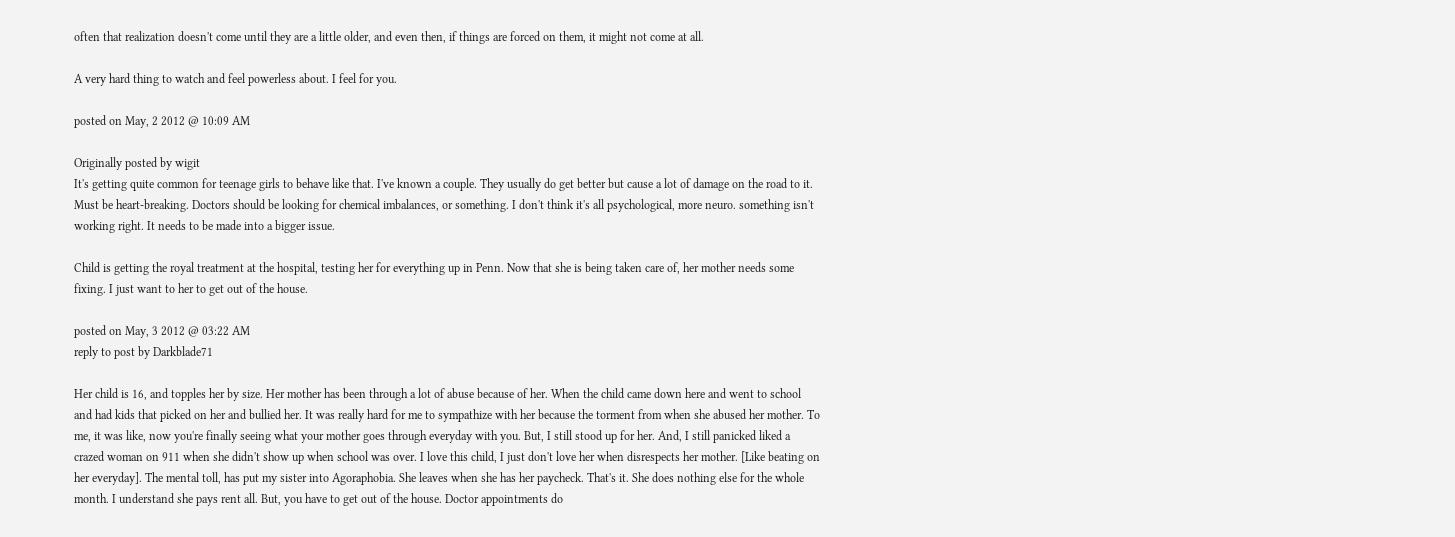often that realization doesn't come until they are a little older, and even then, if things are forced on them, it might not come at all.

A very hard thing to watch and feel powerless about. I feel for you.

posted on May, 2 2012 @ 10:09 AM

Originally posted by wigit
It's getting quite common for teenage girls to behave like that. I've known a couple. They usually do get better but cause a lot of damage on the road to it. Must be heart-breaking. Doctors should be looking for chemical imbalances, or something. I don't think it's all psychological, more neuro. something isn't working right. It needs to be made into a bigger issue.

Child is getting the royal treatment at the hospital, testing her for everything up in Penn. Now that she is being taken care of, her mother needs some fixing. I just want to her to get out of the house.

posted on May, 3 2012 @ 03:22 AM
reply to post by Darkblade71

Her child is 16, and topples her by size. Her mother has been through a lot of abuse because of her. When the child came down here and went to school and had kids that picked on her and bullied her. It was really hard for me to sympathize with her because the torment from when she abused her mother. To me, it was like, now you're finally seeing what your mother goes through everyday with you. But, I still stood up for her. And, I still panicked liked a crazed woman on 911 when she didn't show up when school was over. I love this child, I just don't love her when disrespects her mother. [Like beating on her everyday]. The mental toll, has put my sister into Agoraphobia. She leaves when she has her paycheck. That's it. She does nothing else for the whole month. I understand she pays rent all. But, you have to get out of the house. Doctor appointments do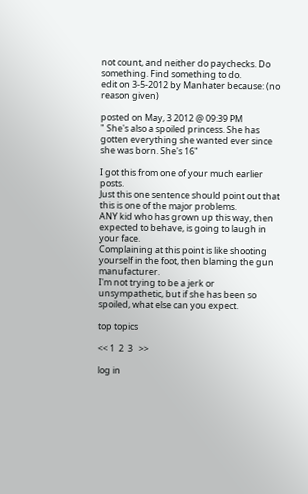not count, and neither do paychecks. Do something. Find something to do.
edit on 3-5-2012 by Manhater because: (no reason given)

posted on May, 3 2012 @ 09:39 PM
" She's also a spoiled princess. She has gotten everything she wanted ever since she was born. She's 16"

I got this from one of your much earlier posts.
Just this one sentence should point out that this is one of the major problems.
ANY kid who has grown up this way, then expected to behave, is going to laugh in your face.
Complaining at this point is like shooting yourself in the foot, then blaming the gun manufacturer.
I'm not trying to be a jerk or unsympathetic, but if she has been so spoiled, what else can you expect.

top topics

<< 1  2  3   >>

log in